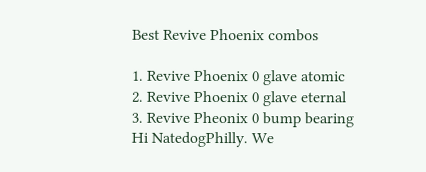Best Revive Phoenix combos

1. Revive Phoenix 0 glave atomic
2. Revive Phoenix 0 glave eternal
3. Revive Pheonix 0 bump bearing
Hi NatedogPhilly. We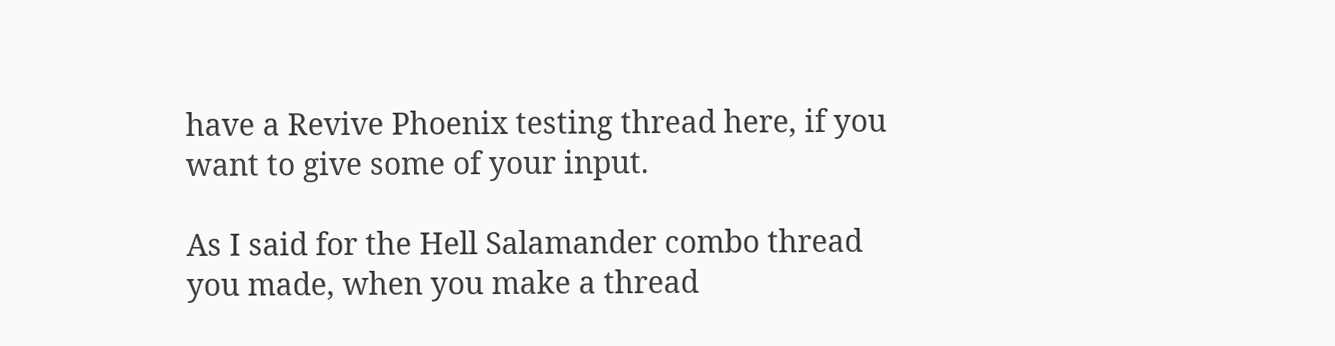have a Revive Phoenix testing thread here, if you want to give some of your input.

As I said for the Hell Salamander combo thread you made, when you make a thread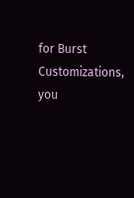for Burst Customizations, you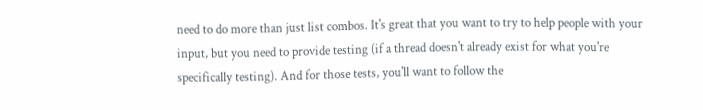need to do more than just list combos. It's great that you want to try to help people with your input, but you need to provide testing (if a thread doesn't already exist for what you're specifically testing). And for those tests, you'll want to follow the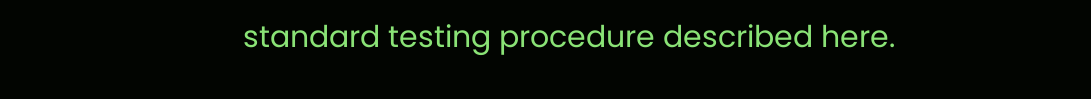standard testing procedure described here.